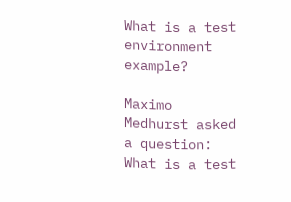What is a test environment example?

Maximo Medhurst asked a question: What is a test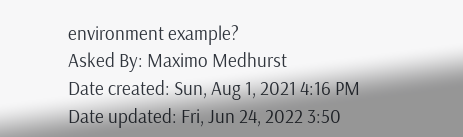environment example?
Asked By: Maximo Medhurst
Date created: Sun, Aug 1, 2021 4:16 PM
Date updated: Fri, Jun 24, 2022 3:50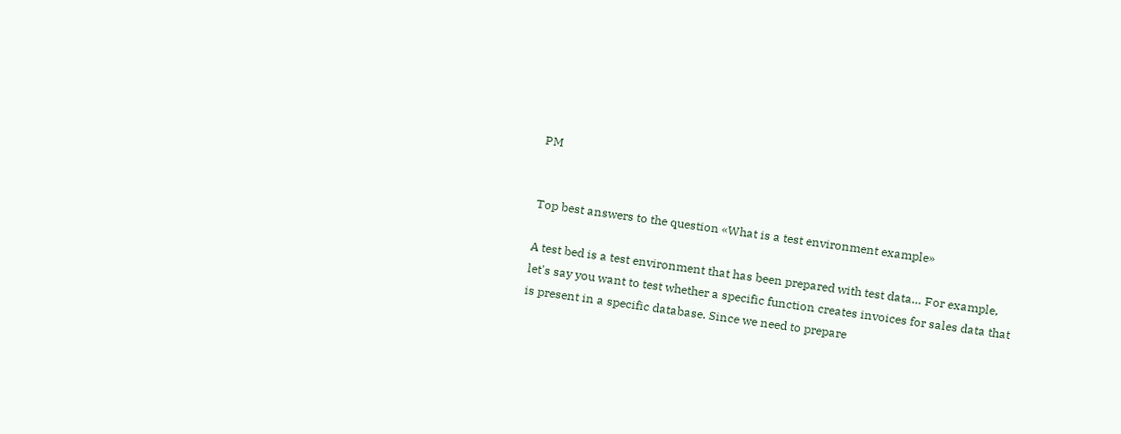PM


Top best answers to the question «What is a test environment example»

A test bed is a test environment that has been prepared with test data… For example, let's say you want to test whether a specific function creates invoices for sales data that is present in a specific database. Since we need to prepare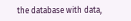the database with data,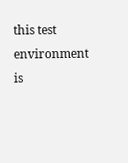this test environment is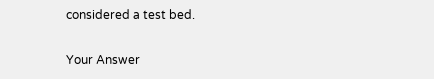considered a test bed.

Your Answer